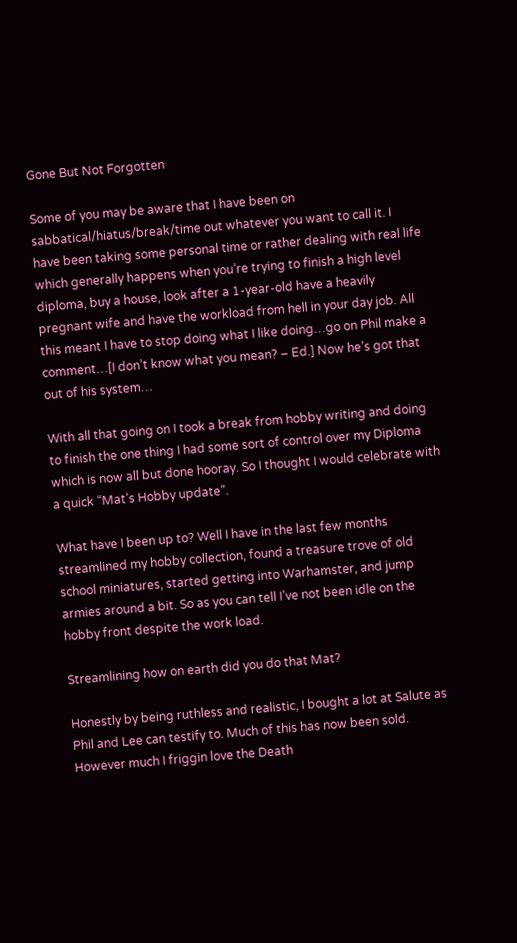Gone But Not Forgotten

Some of you may be aware that I have been on sabbatical/hiatus/break/time out whatever you want to call it. I have been taking some personal time or rather dealing with real life which generally happens when you’re trying to finish a high level diploma, buy a house, look after a 1-year-old have a heavily pregnant wife and have the workload from hell in your day job. All this meant I have to stop doing what I like doing…go on Phil make a comment…[I don’t know what you mean? – Ed.] Now he’s got that out of his system…

With all that going on I took a break from hobby writing and doing to finish the one thing I had some sort of control over my Diploma which is now all but done hooray. So I thought I would celebrate with a quick “Mat’s Hobby update”.

What have I been up to? Well I have in the last few months streamlined my hobby collection, found a treasure trove of old school miniatures, started getting into Warhamster, and jump armies around a bit. So as you can tell I’ve not been idle on the hobby front despite the work load.

Streamlining how on earth did you do that Mat?

Honestly by being ruthless and realistic, I bought a lot at Salute as Phil and Lee can testify to. Much of this has now been sold. However much I friggin love the Death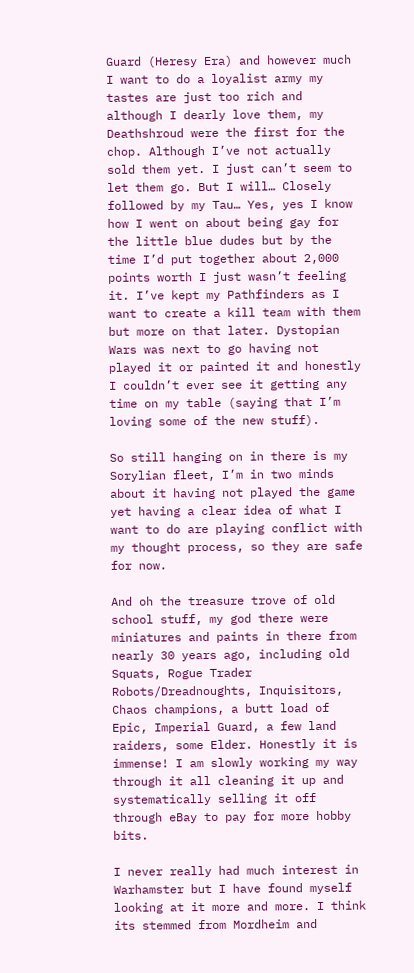Guard (Heresy Era) and however much I want to do a loyalist army my tastes are just too rich and although I dearly love them, my Deathshroud were the first for the chop. Although I’ve not actually sold them yet. I just can’t seem to let them go. But I will… Closely followed by my Tau… Yes, yes I know how I went on about being gay for the little blue dudes but by the time I’d put together about 2,000 points worth I just wasn’t feeling it. I’ve kept my Pathfinders as I want to create a kill team with them but more on that later. Dystopian Wars was next to go having not played it or painted it and honestly I couldn’t ever see it getting any time on my table (saying that I’m loving some of the new stuff).

So still hanging on in there is my Sorylian fleet, I’m in two minds about it having not played the game yet having a clear idea of what I want to do are playing conflict with my thought process, so they are safe for now.

And oh the treasure trove of old school stuff, my god there were miniatures and paints in there from nearly 30 years ago, including old Squats, Rogue Trader Robots/Dreadnoughts, Inquisitors, Chaos champions, a butt load of Epic, Imperial Guard, a few land raiders, some Elder. Honestly it is immense! I am slowly working my way through it all cleaning it up and systematically selling it off through eBay to pay for more hobby bits.

I never really had much interest in Warhamster but I have found myself looking at it more and more. I think its stemmed from Mordheim and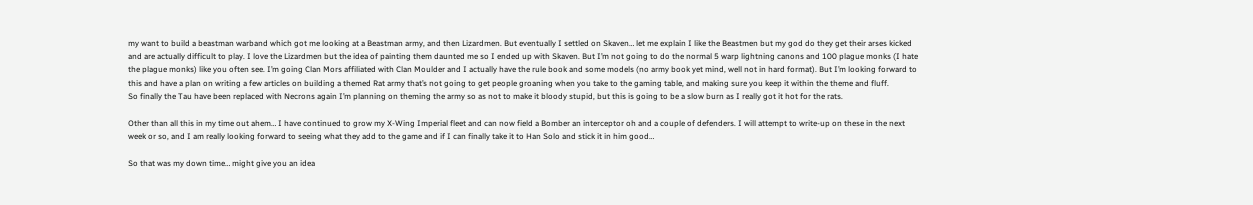my want to build a beastman warband which got me looking at a Beastman army, and then Lizardmen. But eventually I settled on Skaven… let me explain I like the Beastmen but my god do they get their arses kicked and are actually difficult to play. I love the Lizardmen but the idea of painting them daunted me so I ended up with Skaven. But I’m not going to do the normal 5 warp lightning canons and 100 plague monks (I hate the plague monks) like you often see. I’m going Clan Mors affiliated with Clan Moulder and I actually have the rule book and some models (no army book yet mind, well not in hard format). But I’m looking forward to this and have a plan on writing a few articles on building a themed Rat army that’s not going to get people groaning when you take to the gaming table, and making sure you keep it within the theme and fluff.
So finally the Tau have been replaced with Necrons again I’m planning on theming the army so as not to make it bloody stupid, but this is going to be a slow burn as I really got it hot for the rats.

Other than all this in my time out ahem… I have continued to grow my X-Wing Imperial fleet and can now field a Bomber an interceptor oh and a couple of defenders. I will attempt to write-up on these in the next week or so, and I am really looking forward to seeing what they add to the game and if I can finally take it to Han Solo and stick it in him good…

So that was my down time… might give you an idea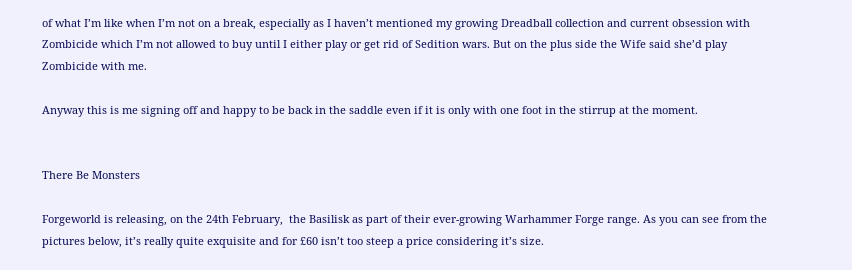of what I’m like when I’m not on a break, especially as I haven’t mentioned my growing Dreadball collection and current obsession with Zombicide which I’m not allowed to buy until I either play or get rid of Sedition wars. But on the plus side the Wife said she’d play Zombicide with me.

Anyway this is me signing off and happy to be back in the saddle even if it is only with one foot in the stirrup at the moment.


There Be Monsters

Forgeworld is releasing, on the 24th February,  the Basilisk as part of their ever-growing Warhammer Forge range. As you can see from the pictures below, it’s really quite exquisite and for £60 isn’t too steep a price considering it’s size.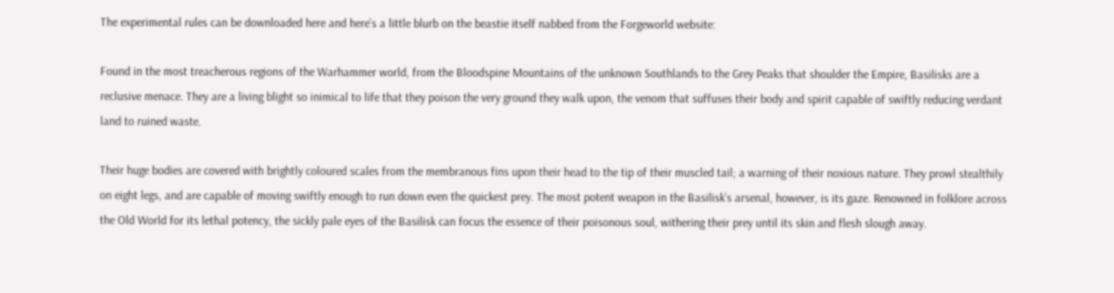The experimental rules can be downloaded here and here’s a little blurb on the beastie itself nabbed from the Forgeworld website:

Found in the most treacherous regions of the Warhammer world, from the Bloodspine Mountains of the unknown Southlands to the Grey Peaks that shoulder the Empire, Basilisks are a reclusive menace. They are a living blight so inimical to life that they poison the very ground they walk upon, the venom that suffuses their body and spirit capable of swiftly reducing verdant land to ruined waste.

Their huge bodies are covered with brightly coloured scales from the membranous fins upon their head to the tip of their muscled tail; a warning of their noxious nature. They prowl stealthily on eight legs, and are capable of moving swiftly enough to run down even the quickest prey. The most potent weapon in the Basilisk’s arsenal, however, is its gaze. Renowned in folklore across the Old World for its lethal potency, the sickly pale eyes of the Basilisk can focus the essence of their poisonous soul, withering their prey until its skin and flesh slough away.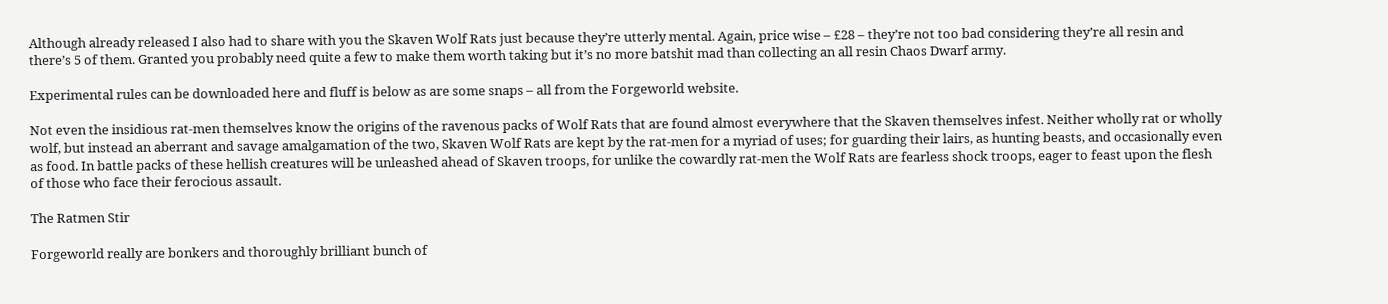Although already released I also had to share with you the Skaven Wolf Rats just because they’re utterly mental. Again, price wise – £28 – they’re not too bad considering they’re all resin and there’s 5 of them. Granted you probably need quite a few to make them worth taking but it’s no more batshit mad than collecting an all resin Chaos Dwarf army.

Experimental rules can be downloaded here and fluff is below as are some snaps – all from the Forgeworld website.

Not even the insidious rat-men themselves know the origins of the ravenous packs of Wolf Rats that are found almost everywhere that the Skaven themselves infest. Neither wholly rat or wholly wolf, but instead an aberrant and savage amalgamation of the two, Skaven Wolf Rats are kept by the rat-men for a myriad of uses; for guarding their lairs, as hunting beasts, and occasionally even as food. In battle packs of these hellish creatures will be unleashed ahead of Skaven troops, for unlike the cowardly rat-men the Wolf Rats are fearless shock troops, eager to feast upon the flesh of those who face their ferocious assault.

The Ratmen Stir

Forgeworld really are bonkers and thoroughly brilliant bunch of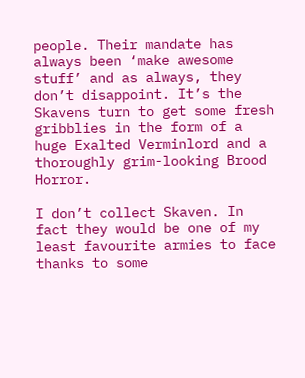people. Their mandate has always been ‘make awesome stuff’ and as always, they don’t disappoint. It’s the Skavens turn to get some fresh gribblies in the form of a huge Exalted Verminlord and a thoroughly grim-looking Brood Horror.

I don’t collect Skaven. In fact they would be one of my least favourite armies to face thanks to some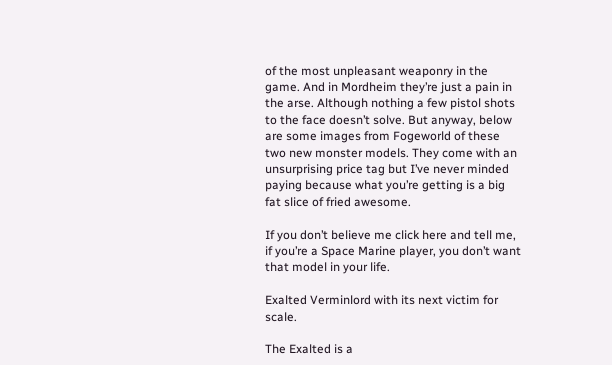of the most unpleasant weaponry in the game. And in Mordheim they’re just a pain in the arse. Although nothing a few pistol shots to the face doesn’t solve. But anyway, below are some images from Fogeworld of these two new monster models. They come with an unsurprising price tag but I’ve never minded paying because what you’re getting is a big fat slice of fried awesome.

If you don’t believe me click here and tell me, if you’re a Space Marine player, you don’t want that model in your life.

Exalted Verminlord with its next victim for scale.

The Exalted is a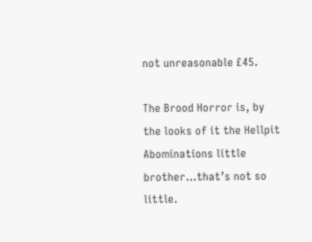not unreasonable £45.

The Brood Horror is, by the looks of it the Hellpit Abominations little brother…that’s not so little.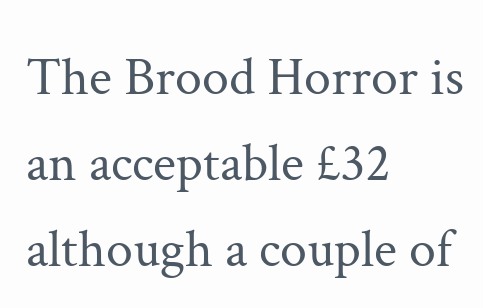The Brood Horror is an acceptable £32 although a couple of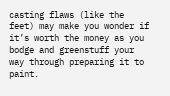casting flaws (like the feet) may make you wonder if it’s worth the money as you bodge and greenstuff your way through preparing it to paint.